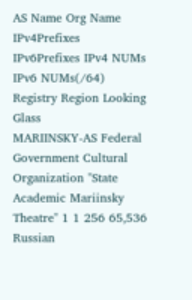AS Name Org Name IPv4Prefixes IPv6Prefixes IPv4 NUMs IPv6 NUMs(/64) Registry Region Looking Glass
MARIINSKY-AS Federal Government Cultural Organization "State Academic Mariinsky Theatre" 1 1 256 65,536 Russian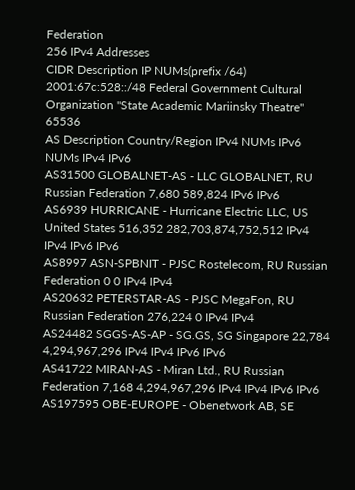Federation
256 IPv4 Addresses
CIDR Description IP NUMs(prefix /64)
2001:67c:528::/48 Federal Government Cultural Organization "State Academic Mariinsky Theatre" 65536
AS Description Country/Region IPv4 NUMs IPv6 NUMs IPv4 IPv6
AS31500 GLOBALNET-AS - LLC GLOBALNET, RU Russian Federation 7,680 589,824 IPv6 IPv6
AS6939 HURRICANE - Hurricane Electric LLC, US United States 516,352 282,703,874,752,512 IPv4 IPv4 IPv6 IPv6
AS8997 ASN-SPBNIT - PJSC Rostelecom, RU Russian Federation 0 0 IPv4 IPv4
AS20632 PETERSTAR-AS - PJSC MegaFon, RU Russian Federation 276,224 0 IPv4 IPv4
AS24482 SGGS-AS-AP - SG.GS, SG Singapore 22,784 4,294,967,296 IPv4 IPv4 IPv6 IPv6
AS41722 MIRAN-AS - Miran Ltd., RU Russian Federation 7,168 4,294,967,296 IPv4 IPv4 IPv6 IPv6
AS197595 OBE-EUROPE - Obenetwork AB, SE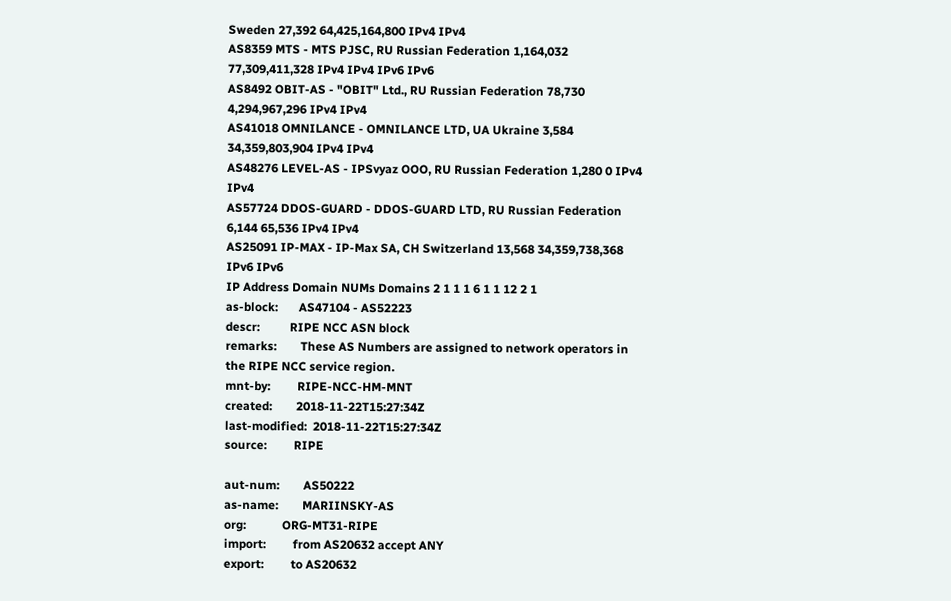Sweden 27,392 64,425,164,800 IPv4 IPv4
AS8359 MTS - MTS PJSC, RU Russian Federation 1,164,032 77,309,411,328 IPv4 IPv4 IPv6 IPv6
AS8492 OBIT-AS - "OBIT" Ltd., RU Russian Federation 78,730 4,294,967,296 IPv4 IPv4
AS41018 OMNILANCE - OMNILANCE LTD, UA Ukraine 3,584 34,359,803,904 IPv4 IPv4
AS48276 LEVEL-AS - IPSvyaz OOO, RU Russian Federation 1,280 0 IPv4 IPv4
AS57724 DDOS-GUARD - DDOS-GUARD LTD, RU Russian Federation 6,144 65,536 IPv4 IPv4
AS25091 IP-MAX - IP-Max SA, CH Switzerland 13,568 34,359,738,368 IPv6 IPv6
IP Address Domain NUMs Domains 2 1 1 1 6 1 1 12 2 1
as-block:       AS47104 - AS52223
descr:          RIPE NCC ASN block
remarks:        These AS Numbers are assigned to network operators in the RIPE NCC service region.
mnt-by:         RIPE-NCC-HM-MNT
created:        2018-11-22T15:27:34Z
last-modified:  2018-11-22T15:27:34Z
source:         RIPE

aut-num:        AS50222
as-name:        MARIINSKY-AS
org:            ORG-MT31-RIPE
import:         from AS20632 accept ANY
export:         to AS20632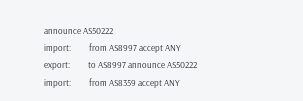announce AS50222
import:         from AS8997 accept ANY
export:         to AS8997 announce AS50222
import:         from AS8359 accept ANY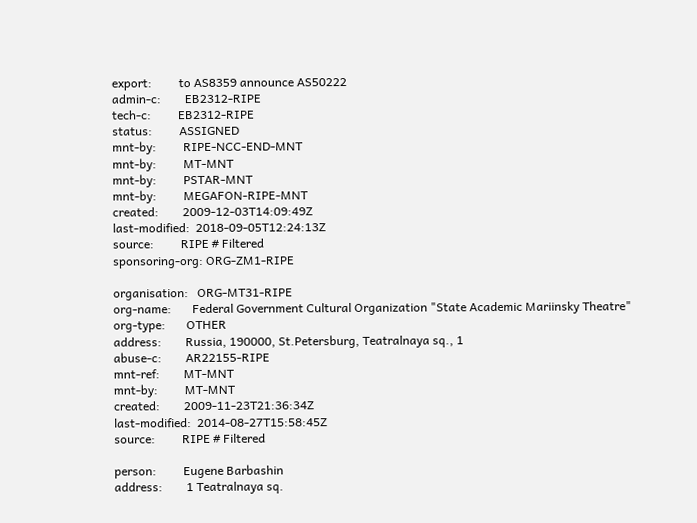export:         to AS8359 announce AS50222
admin-c:        EB2312-RIPE
tech-c:         EB2312-RIPE
status:         ASSIGNED
mnt-by:         RIPE-NCC-END-MNT
mnt-by:         MT-MNT
mnt-by:         PSTAR-MNT
mnt-by:         MEGAFON-RIPE-MNT
created:        2009-12-03T14:09:49Z
last-modified:  2018-09-05T12:24:13Z
source:         RIPE # Filtered
sponsoring-org: ORG-ZM1-RIPE

organisation:   ORG-MT31-RIPE
org-name:       Federal Government Cultural Organization "State Academic Mariinsky Theatre"
org-type:       OTHER
address:        Russia, 190000, St.Petersburg, Teatralnaya sq., 1
abuse-c:        AR22155-RIPE
mnt-ref:        MT-MNT
mnt-by:         MT-MNT
created:        2009-11-23T21:36:34Z
last-modified:  2014-08-27T15:58:45Z
source:         RIPE # Filtered

person:         Eugene Barbashin
address:        1 Teatralnaya sq.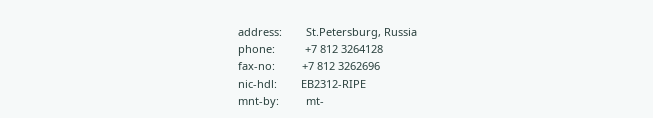address:        St.Petersburg, Russia
phone:          +7 812 3264128
fax-no:         +7 812 3262696
nic-hdl:        EB2312-RIPE
mnt-by:         mt-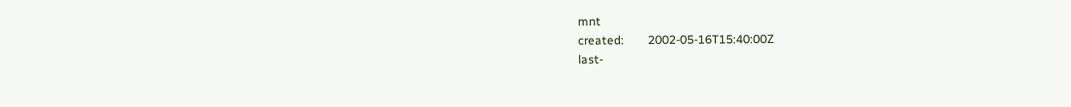mnt
created:        2002-05-16T15:40:00Z
last-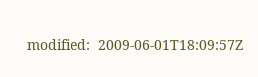modified:  2009-06-01T18:09:57Z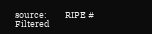source:         RIPE # Filtered